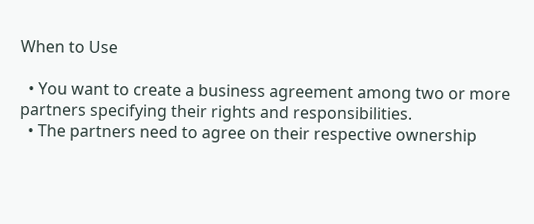When to Use

  • You want to create a business agreement among two or more partners specifying their rights and responsibilities.
  • The partners need to agree on their respective ownership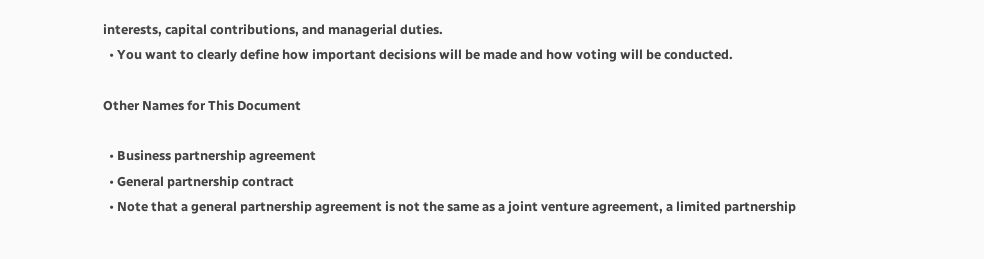interests, capital contributions, and managerial duties.
  • You want to clearly define how important decisions will be made and how voting will be conducted.

Other Names for This Document

  • Business partnership agreement
  • General partnership contract
  • Note that a general partnership agreement is not the same as a joint venture agreement, a limited partnership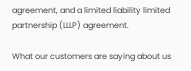agreement, and a limited liability limited partnership (LLLP) agreement.

What our customers are saying about us